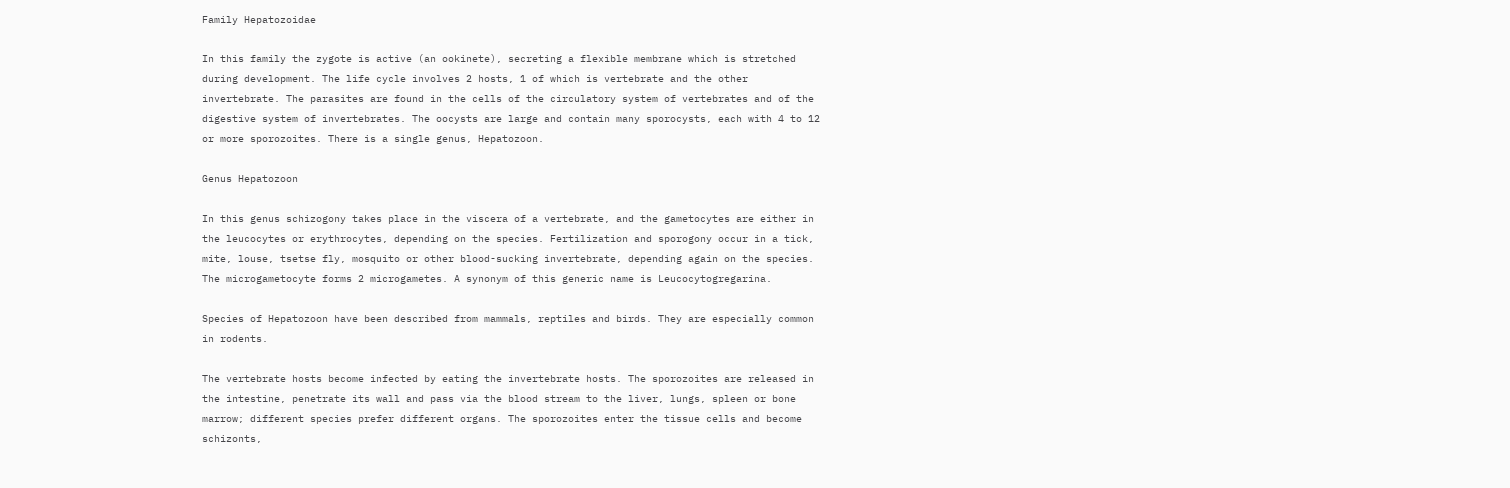Family Hepatozoidae

In this family the zygote is active (an ookinete), secreting a flexible membrane which is stretched during development. The life cycle involves 2 hosts, 1 of which is vertebrate and the other invertebrate. The parasites are found in the cells of the circulatory system of vertebrates and of the digestive system of invertebrates. The oocysts are large and contain many sporocysts, each with 4 to 12 or more sporozoites. There is a single genus, Hepatozoon.

Genus Hepatozoon

In this genus schizogony takes place in the viscera of a vertebrate, and the gametocytes are either in the leucocytes or erythrocytes, depending on the species. Fertilization and sporogony occur in a tick, mite, louse, tsetse fly, mosquito or other blood-sucking invertebrate, depending again on the species. The microgametocyte forms 2 microgametes. A synonym of this generic name is Leucocytogregarina.

Species of Hepatozoon have been described from mammals, reptiles and birds. They are especially common in rodents.

The vertebrate hosts become infected by eating the invertebrate hosts. The sporozoites are released in the intestine, penetrate its wall and pass via the blood stream to the liver, lungs, spleen or bone marrow; different species prefer different organs. The sporozoites enter the tissue cells and become schizonts,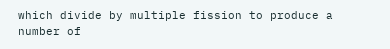which divide by multiple fission to produce a number of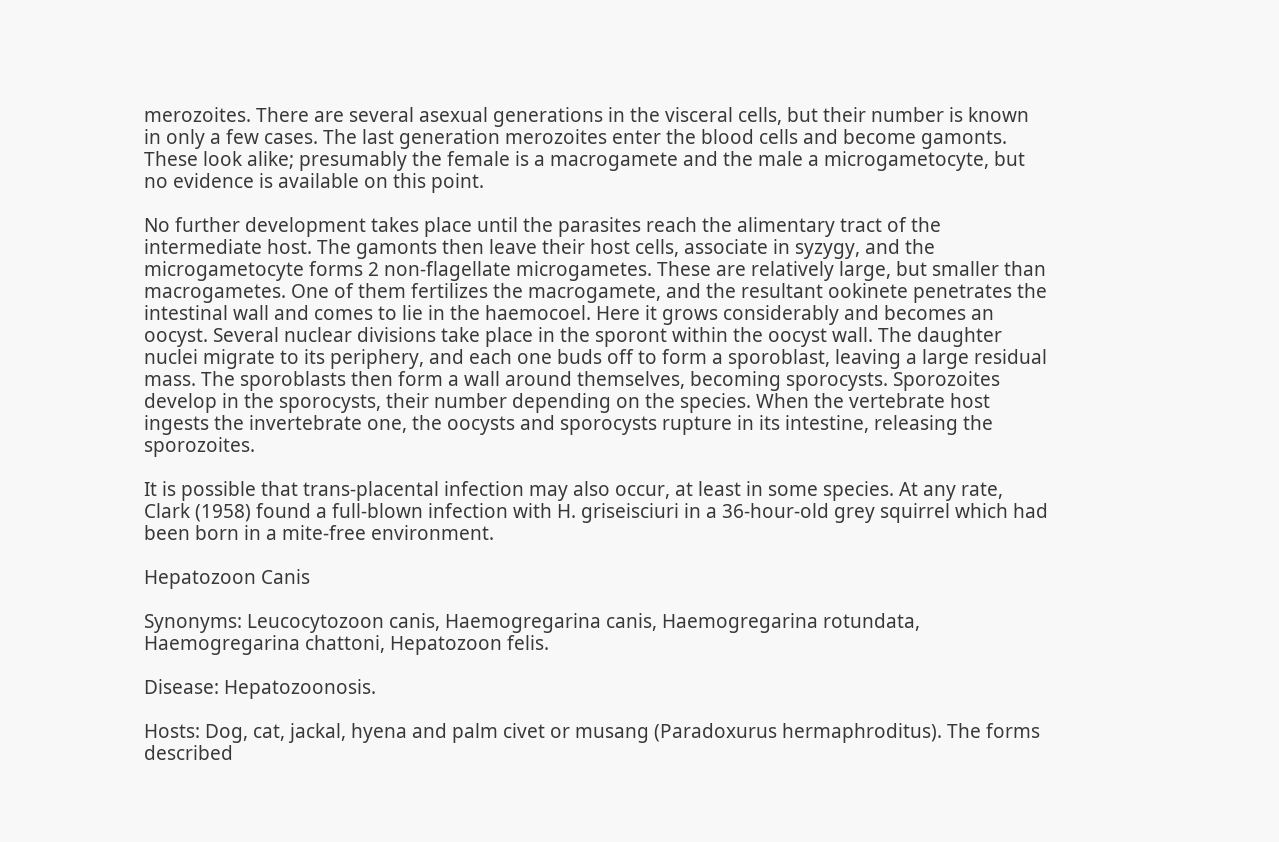merozoites. There are several asexual generations in the visceral cells, but their number is known in only a few cases. The last generation merozoites enter the blood cells and become gamonts. These look alike; presumably the female is a macrogamete and the male a microgametocyte, but no evidence is available on this point.

No further development takes place until the parasites reach the alimentary tract of the intermediate host. The gamonts then leave their host cells, associate in syzygy, and the microgametocyte forms 2 non-flagellate microgametes. These are relatively large, but smaller than macrogametes. One of them fertilizes the macrogamete, and the resultant ookinete penetrates the intestinal wall and comes to lie in the haemocoel. Here it grows considerably and becomes an oocyst. Several nuclear divisions take place in the sporont within the oocyst wall. The daughter nuclei migrate to its periphery, and each one buds off to form a sporoblast, leaving a large residual mass. The sporoblasts then form a wall around themselves, becoming sporocysts. Sporozoites develop in the sporocysts, their number depending on the species. When the vertebrate host ingests the invertebrate one, the oocysts and sporocysts rupture in its intestine, releasing the sporozoites.

It is possible that trans-placental infection may also occur, at least in some species. At any rate, Clark (1958) found a full-blown infection with H. griseisciuri in a 36-hour-old grey squirrel which had been born in a mite-free environment.

Hepatozoon Canis

Synonyms: Leucocytozoon canis, Haemogregarina canis, Haemogregarina rotundata, Haemogregarina chattoni, Hepatozoon felis.

Disease: Hepatozoonosis.

Hosts: Dog, cat, jackal, hyena and palm civet or musang (Paradoxurus hermaphroditus). The forms described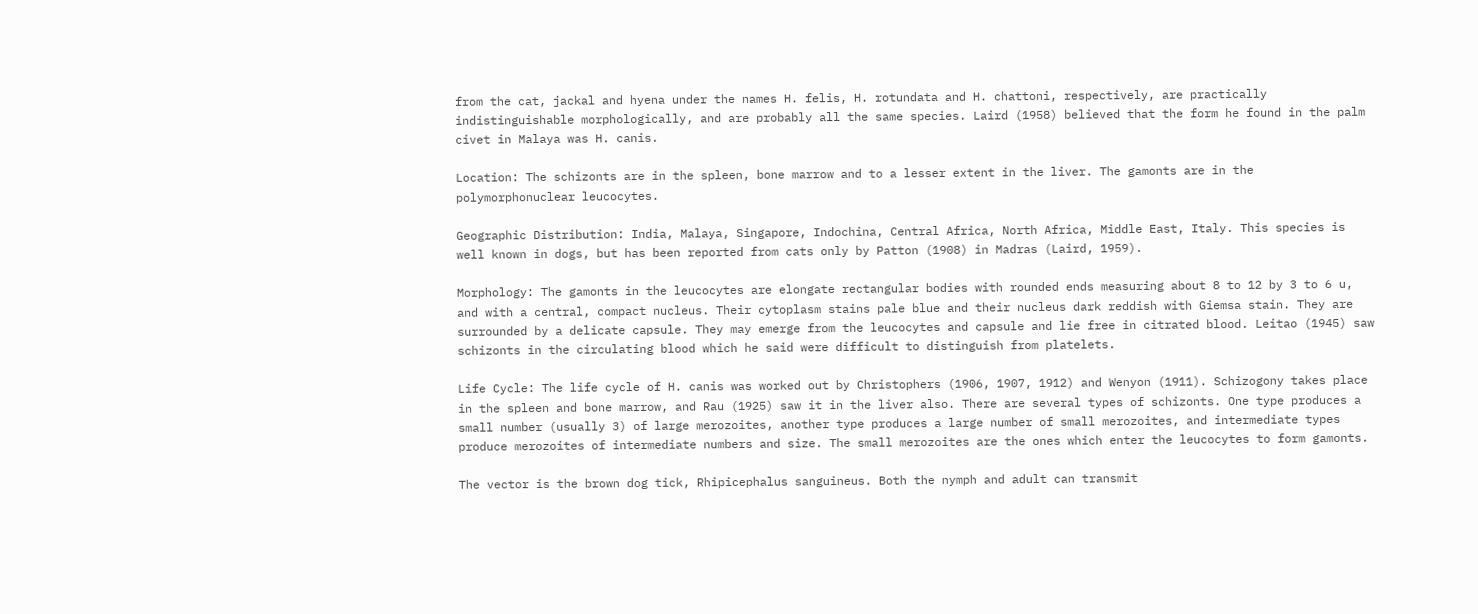from the cat, jackal and hyena under the names H. felis, H. rotundata and H. chattoni, respectively, are practically indistinguishable morphologically, and are probably all the same species. Laird (1958) believed that the form he found in the palm civet in Malaya was H. canis.

Location: The schizonts are in the spleen, bone marrow and to a lesser extent in the liver. The gamonts are in the polymorphonuclear leucocytes.

Geographic Distribution: India, Malaya, Singapore, Indochina, Central Africa, North Africa, Middle East, Italy. This species is well known in dogs, but has been reported from cats only by Patton (1908) in Madras (Laird, 1959).

Morphology: The gamonts in the leucocytes are elongate rectangular bodies with rounded ends measuring about 8 to 12 by 3 to 6 u, and with a central, compact nucleus. Their cytoplasm stains pale blue and their nucleus dark reddish with Giemsa stain. They are surrounded by a delicate capsule. They may emerge from the leucocytes and capsule and lie free in citrated blood. Leitao (1945) saw schizonts in the circulating blood which he said were difficult to distinguish from platelets.

Life Cycle: The life cycle of H. canis was worked out by Christophers (1906, 1907, 1912) and Wenyon (1911). Schizogony takes place in the spleen and bone marrow, and Rau (1925) saw it in the liver also. There are several types of schizonts. One type produces a small number (usually 3) of large merozoites, another type produces a large number of small merozoites, and intermediate types produce merozoites of intermediate numbers and size. The small merozoites are the ones which enter the leucocytes to form gamonts.

The vector is the brown dog tick, Rhipicephalus sanguineus. Both the nymph and adult can transmit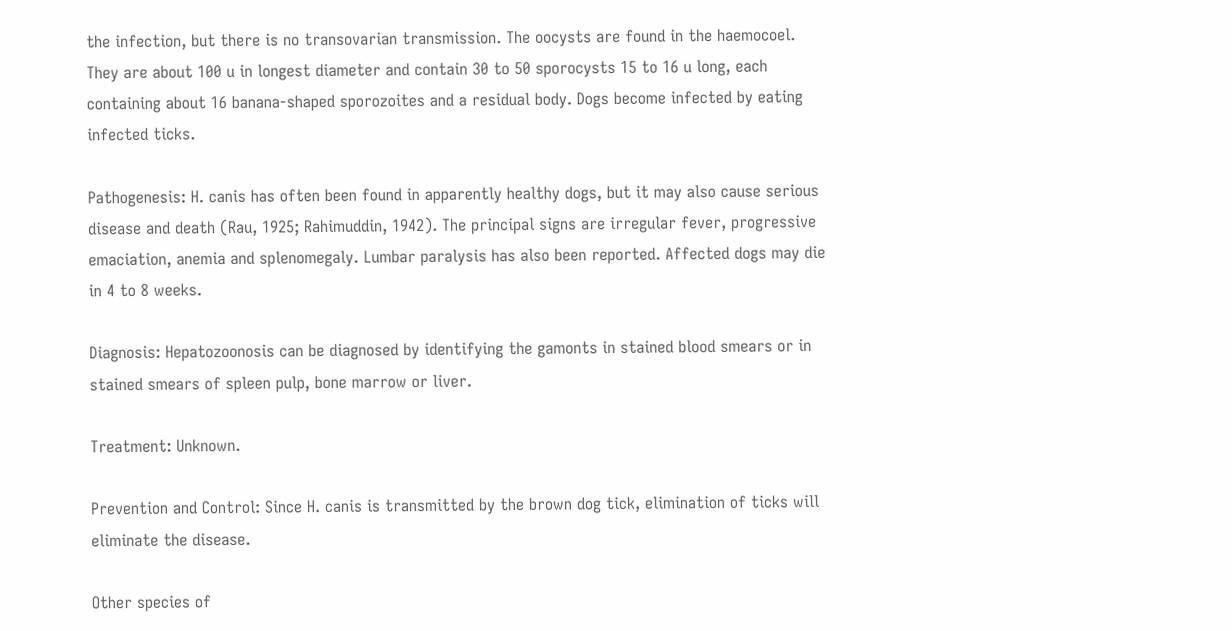the infection, but there is no transovarian transmission. The oocysts are found in the haemocoel. They are about 100 u in longest diameter and contain 30 to 50 sporocysts 15 to 16 u long, each containing about 16 banana-shaped sporozoites and a residual body. Dogs become infected by eating infected ticks.

Pathogenesis: H. canis has often been found in apparently healthy dogs, but it may also cause serious disease and death (Rau, 1925; Rahimuddin, 1942). The principal signs are irregular fever, progressive emaciation, anemia and splenomegaly. Lumbar paralysis has also been reported. Affected dogs may die in 4 to 8 weeks.

Diagnosis: Hepatozoonosis can be diagnosed by identifying the gamonts in stained blood smears or in stained smears of spleen pulp, bone marrow or liver.

Treatment: Unknown.

Prevention and Control: Since H. canis is transmitted by the brown dog tick, elimination of ticks will eliminate the disease.

Other species of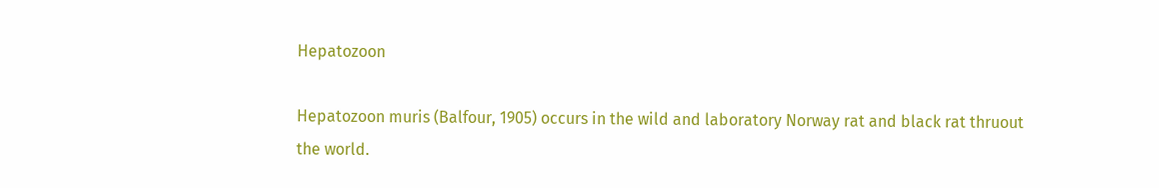Hepatozoon

Hepatozoon muris (Balfour, 1905) occurs in the wild and laboratory Norway rat and black rat thruout the world.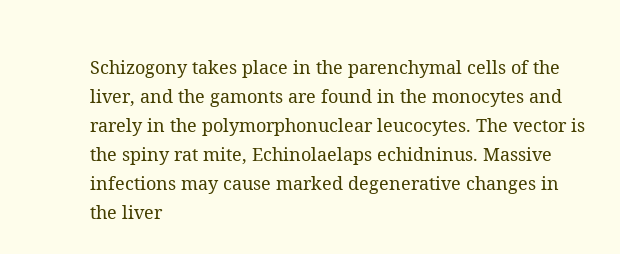Schizogony takes place in the parenchymal cells of the liver, and the gamonts are found in the monocytes and rarely in the polymorphonuclear leucocytes. The vector is the spiny rat mite, Echinolaelaps echidninus. Massive infections may cause marked degenerative changes in the liver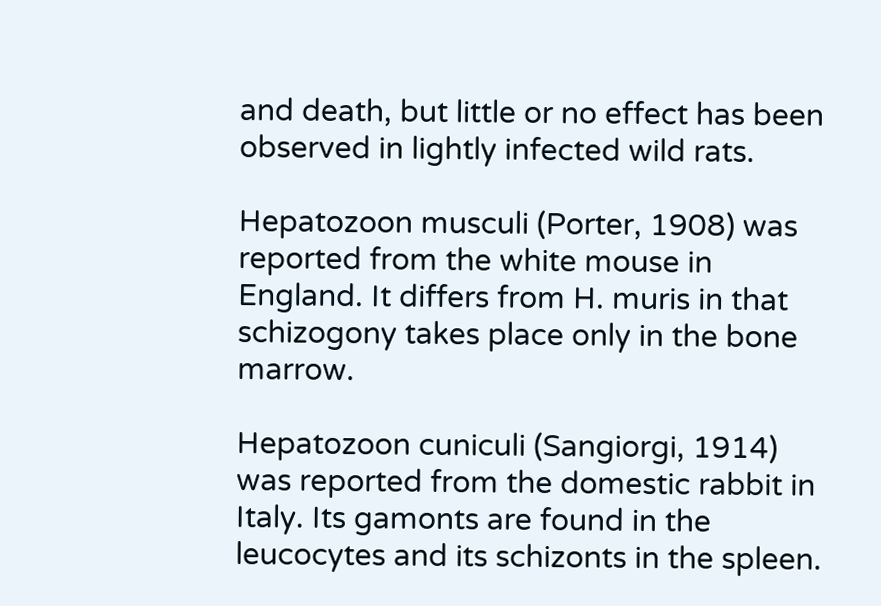and death, but little or no effect has been observed in lightly infected wild rats.

Hepatozoon musculi (Porter, 1908) was reported from the white mouse in England. It differs from H. muris in that schizogony takes place only in the bone marrow.

Hepatozoon cuniculi (Sangiorgi, 1914) was reported from the domestic rabbit in Italy. Its gamonts are found in the leucocytes and its schizonts in the spleen.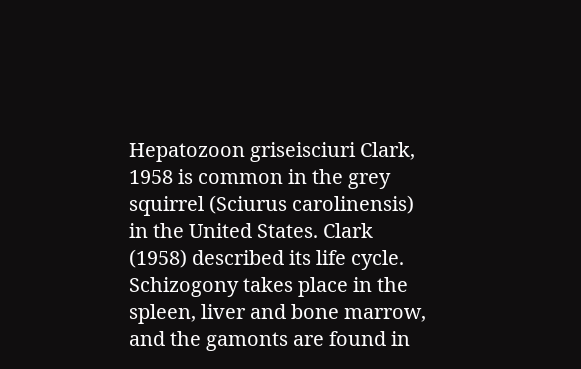Hepatozoon griseisciuri Clark, 1958 is common in the grey squirrel (Sciurus carolinensis) in the United States. Clark (1958) described its life cycle. Schizogony takes place in the spleen, liver and bone marrow, and the gamonts are found in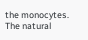the monocytes. The natural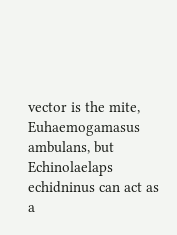vector is the mite, Euhaemogamasus ambulans, but Echinolaelaps echidninus can act as a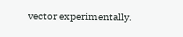vector experimentally.